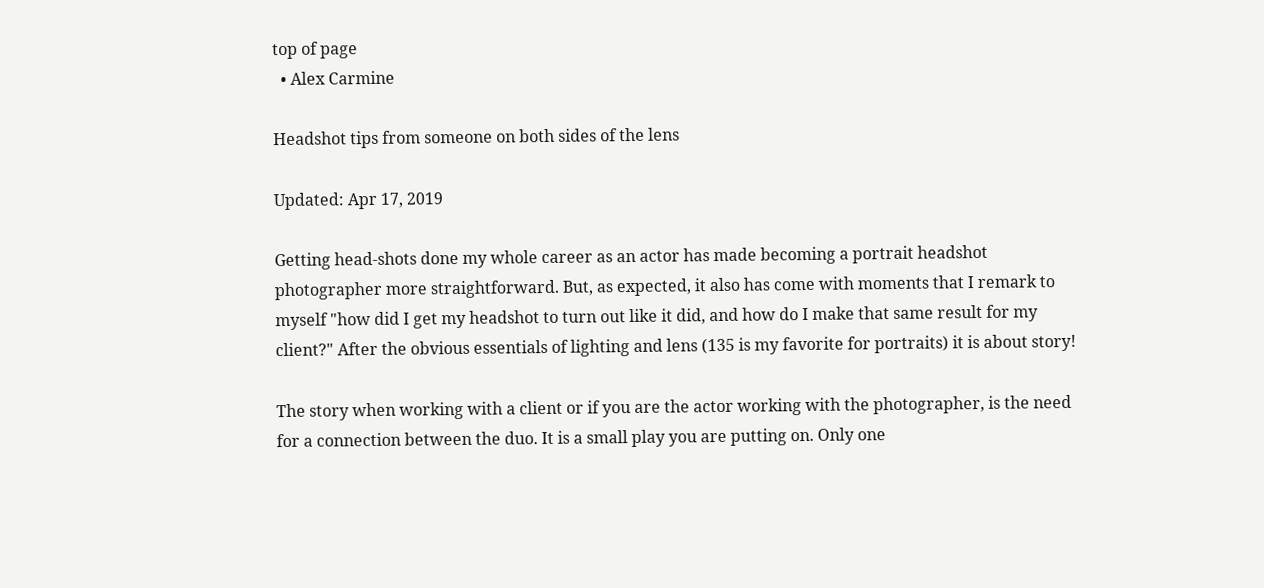top of page
  • Alex Carmine

Headshot tips from someone on both sides of the lens

Updated: Apr 17, 2019

Getting head-shots done my whole career as an actor has made becoming a portrait headshot photographer more straightforward. But, as expected, it also has come with moments that I remark to myself "how did I get my headshot to turn out like it did, and how do I make that same result for my client?" After the obvious essentials of lighting and lens (135 is my favorite for portraits) it is about story!

The story when working with a client or if you are the actor working with the photographer, is the need for a connection between the duo. It is a small play you are putting on. Only one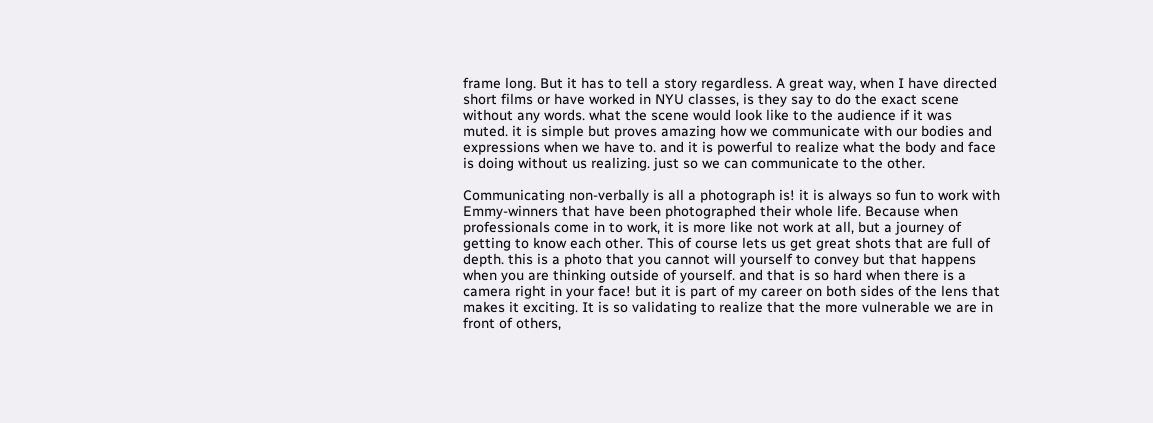frame long. But it has to tell a story regardless. A great way, when I have directed short films or have worked in NYU classes, is they say to do the exact scene without any words. what the scene would look like to the audience if it was muted. it is simple but proves amazing how we communicate with our bodies and expressions when we have to. and it is powerful to realize what the body and face is doing without us realizing. just so we can communicate to the other.

Communicating non-verbally is all a photograph is! it is always so fun to work with Emmy-winners that have been photographed their whole life. Because when professionals come in to work, it is more like not work at all, but a journey of getting to know each other. This of course lets us get great shots that are full of depth. this is a photo that you cannot will yourself to convey but that happens when you are thinking outside of yourself. and that is so hard when there is a camera right in your face! but it is part of my career on both sides of the lens that makes it exciting. It is so validating to realize that the more vulnerable we are in front of others,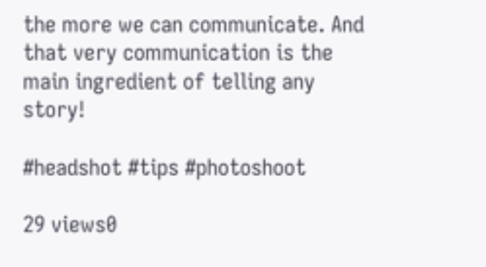the more we can communicate. And that very communication is the main ingredient of telling any story!

#headshot #tips #photoshoot

29 views0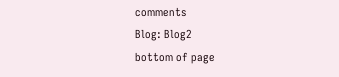comments
Blog: Blog2
bottom of page